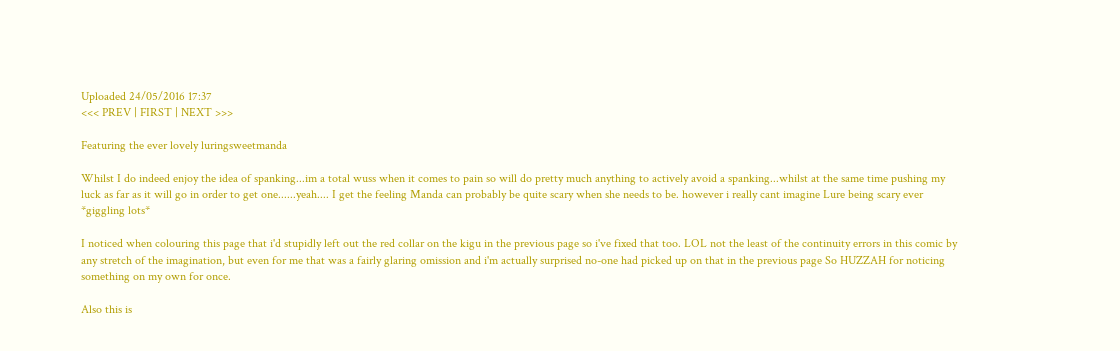Uploaded 24/05/2016 17:37
<<< PREV | FIRST | NEXT >>>

Featuring the ever lovely luringsweetmanda

Whilst I do indeed enjoy the idea of spanking...im a total wuss when it comes to pain so will do pretty much anything to actively avoid a spanking...whilst at the same time pushing my luck as far as it will go in order to get one......yeah.... I get the feeling Manda can probably be quite scary when she needs to be. however i really cant imagine Lure being scary ever *giggling lots*

I noticed when colouring this page that i'd stupidly left out the red collar on the kigu in the previous page so i've fixed that too. LOL not the least of the continuity errors in this comic by any stretch of the imagination, but even for me that was a fairly glaring omission and i'm actually surprised no-one had picked up on that in the previous page So HUZZAH for noticing something on my own for once.

Also this is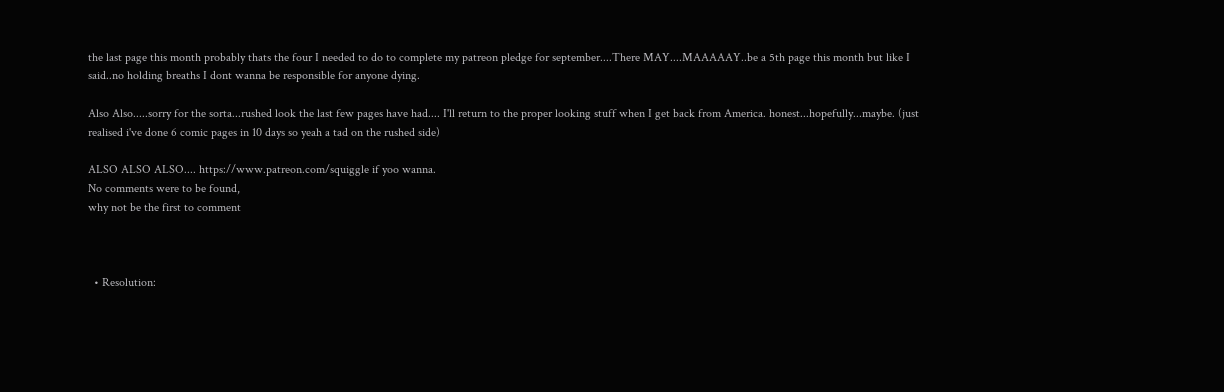the last page this month probably thats the four I needed to do to complete my patreon pledge for september....There MAY....MAAAAAY..be a 5th page this month but like I said..no holding breaths I dont wanna be responsible for anyone dying.

Also Also.....sorry for the sorta...rushed look the last few pages have had.... I'll return to the proper looking stuff when I get back from America. honest...hopefully...maybe. (just realised i've done 6 comic pages in 10 days so yeah a tad on the rushed side)

ALSO ALSO ALSO.... https://www.patreon.com/squiggle if yoo wanna.
No comments were to be found,
why not be the first to comment



  • Resolution: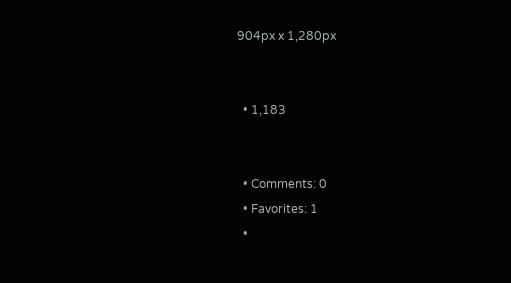904px x 1,280px


  • 1,183


  • Comments: 0
  • Favorites: 1
  •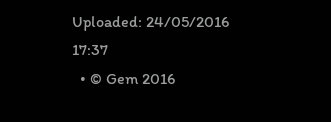Uploaded: 24/05/2016 17:37
  • © Gem 2016